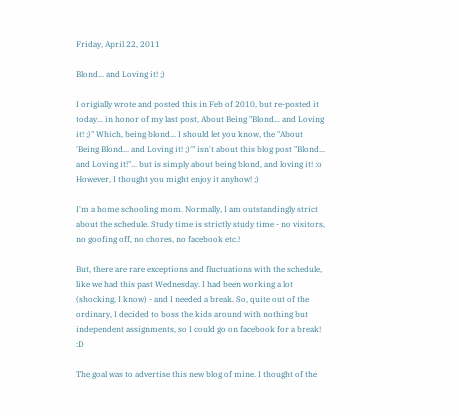Friday, April 22, 2011

Blond... and Loving it! ;)

I origially wrote and posted this in Feb of 2010, but re-posted it today... in honor of my last post, About Being "Blond... and Loving it! ;)" Which, being blond... I should let you know, the "About 'Being Blond... and Loving it! ;)'" isn't about this blog post "Blond... and Loving it!"... but is simply about being blond, and loving it! :o However, I thought you might enjoy it anyhow! ;)

I'm a home schooling mom. Normally, I am outstandingly strict about the schedule. Study time is strictly study time - no visitors, no goofing off, no chores, no facebook etc.!

But, there are rare exceptions and fluctuations with the schedule, like we had this past Wednesday. I had been working a lot (shocking, I know) - and I needed a break. So, quite out of the ordinary, I decided to boss the kids around with nothing but independent assignments, so I could go on facebook for a break! :D

The goal was to advertise this new blog of mine. I thought of the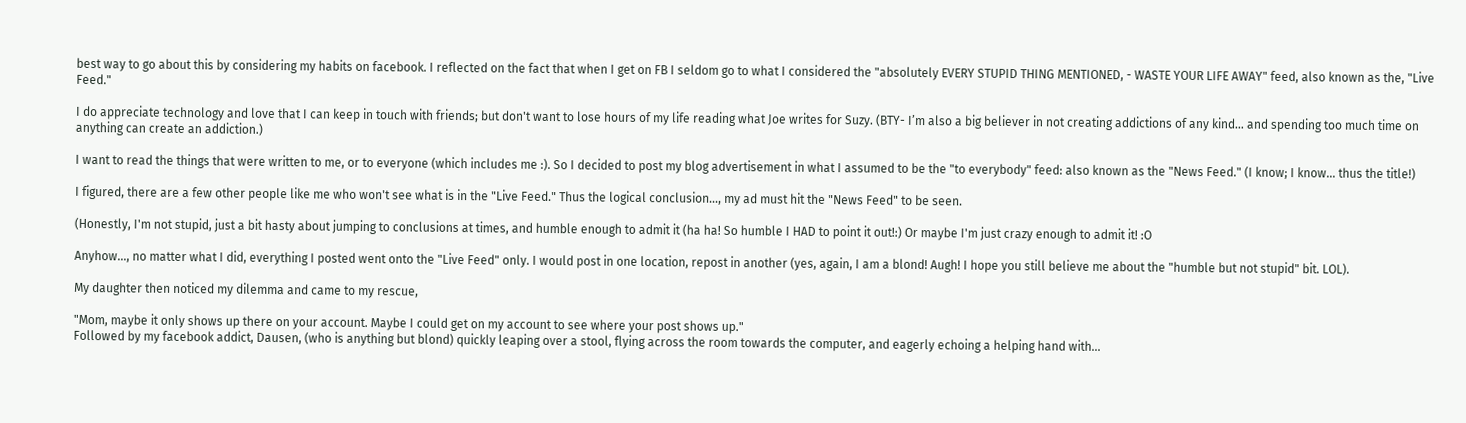best way to go about this by considering my habits on facebook. I reflected on the fact that when I get on FB I seldom go to what I considered the "absolutely EVERY STUPID THING MENTIONED, - WASTE YOUR LIFE AWAY" feed, also known as the, "Live Feed."

I do appreciate technology and love that I can keep in touch with friends; but don't want to lose hours of my life reading what Joe writes for Suzy. (BTY- I’m also a big believer in not creating addictions of any kind… and spending too much time on anything can create an addiction.)

I want to read the things that were written to me, or to everyone (which includes me :). So I decided to post my blog advertisement in what I assumed to be the "to everybody" feed: also known as the "News Feed." (I know; I know... thus the title!)

I figured, there are a few other people like me who won't see what is in the "Live Feed." Thus the logical conclusion..., my ad must hit the "News Feed" to be seen.

(Honestly, I'm not stupid, just a bit hasty about jumping to conclusions at times, and humble enough to admit it (ha ha! So humble I HAD to point it out!:) Or maybe I'm just crazy enough to admit it! :O

Anyhow..., no matter what I did, everything I posted went onto the "Live Feed" only. I would post in one location, repost in another (yes, again, I am a blond! Augh! I hope you still believe me about the "humble but not stupid" bit. LOL).

My daughter then noticed my dilemma and came to my rescue,

"Mom, maybe it only shows up there on your account. Maybe I could get on my account to see where your post shows up."
Followed by my facebook addict, Dausen, (who is anything but blond) quickly leaping over a stool, flying across the room towards the computer, and eagerly echoing a helping hand with...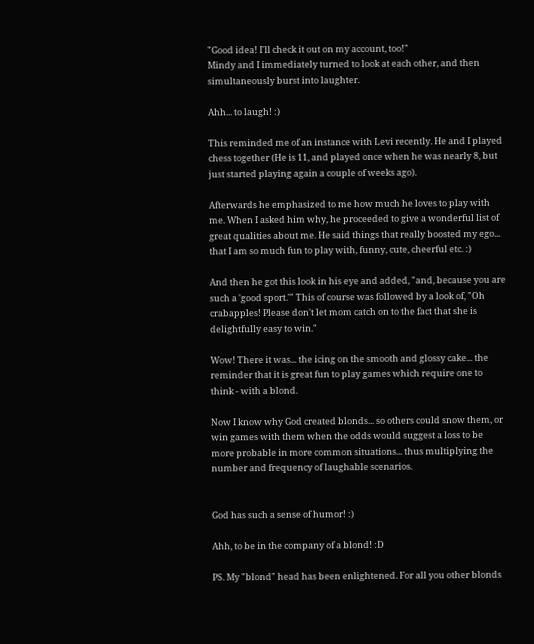"Good idea! I'll check it out on my account, too!"
Mindy and I immediately turned to look at each other, and then simultaneously burst into laughter.

Ahh... to laugh! :)

This reminded me of an instance with Levi recently. He and I played chess together (He is 11, and played once when he was nearly 8, but just started playing again a couple of weeks ago).

Afterwards he emphasized to me how much he loves to play with me. When I asked him why, he proceeded to give a wonderful list of great qualities about me. He said things that really boosted my ego... that I am so much fun to play with, funny, cute, cheerful etc. :)

And then he got this look in his eye and added, "and, because you are such a 'good sport.'" This of course was followed by a look of, "Oh crabapples! Please don't let mom catch on to the fact that she is delightfully easy to win."

Wow! There it was... the icing on the smooth and glossy cake... the reminder that it is great fun to play games which require one to think - with a blond.

Now I know why God created blonds... so others could snow them, or win games with them when the odds would suggest a loss to be more probable in more common situations... thus multiplying the number and frequency of laughable scenarios.


God has such a sense of humor! :)

Ahh, to be in the company of a blond! :D

PS. My "blond" head has been enlightened. For all you other blonds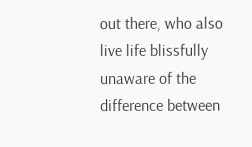out there, who also live life blissfully unaware of the difference between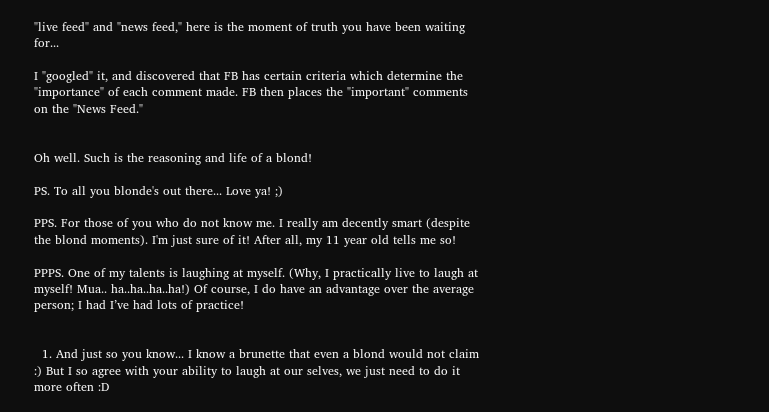"live feed" and "news feed," here is the moment of truth you have been waiting for...

I "googled" it, and discovered that FB has certain criteria which determine the "importance" of each comment made. FB then places the "important" comments on the "News Feed."


Oh well. Such is the reasoning and life of a blond!

PS. To all you blonde's out there... Love ya! ;)

PPS. For those of you who do not know me. I really am decently smart (despite the blond moments). I'm just sure of it! After all, my 11 year old tells me so!

PPPS. One of my talents is laughing at myself. (Why, I practically live to laugh at myself! Mua.. ha..ha..ha..ha!) Of course, I do have an advantage over the average person; I had I’ve had lots of practice!


  1. And just so you know... I know a brunette that even a blond would not claim :) But I so agree with your ability to laugh at our selves, we just need to do it more often :D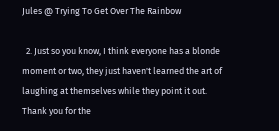Jules @ Trying To Get Over The Rainbow

  2. Just so you know, I think everyone has a blonde moment or two, they just haven't learned the art of laughing at themselves while they point it out. Thank you for the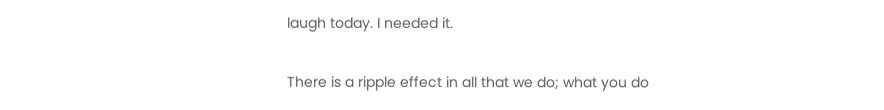laugh today. I needed it.


There is a ripple effect in all that we do; what you do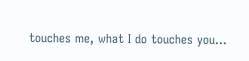touches me, what I do touches you...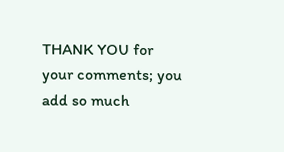THANK YOU for your comments; you add so much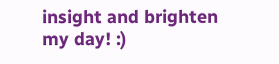insight and brighten my day! :)